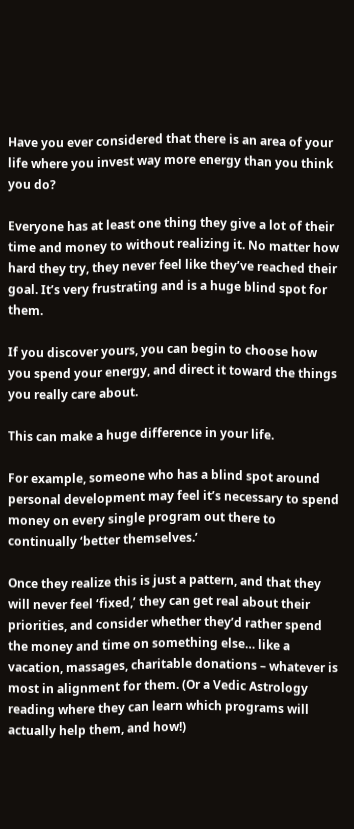Have you ever considered that there is an area of your life where you invest way more energy than you think you do?

Everyone has at least one thing they give a lot of their time and money to without realizing it. No matter how hard they try, they never feel like they’ve reached their goal. It’s very frustrating and is a huge blind spot for them.

If you discover yours, you can begin to choose how you spend your energy, and direct it toward the things you really care about.

This can make a huge difference in your life.

For example, someone who has a blind spot around personal development may feel it’s necessary to spend money on every single program out there to continually ‘better themselves.’

Once they realize this is just a pattern, and that they will never feel ‘fixed,’ they can get real about their priorities, and consider whether they’d rather spend the money and time on something else… like a vacation, massages, charitable donations – whatever is most in alignment for them. (Or a Vedic Astrology reading where they can learn which programs will actually help them, and how!)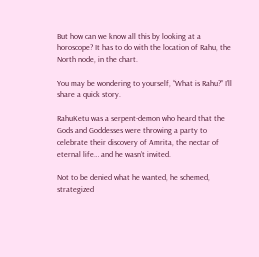But how can we know all this by looking at a horoscope? It has to do with the location of Rahu, the North node, in the chart.

You may be wondering to yourself, “What is Rahu?” I’ll share a quick story.

RahuKetu was a serpent-demon who heard that the Gods and Goddesses were throwing a party to celebrate their discovery of Amrita, the nectar of eternal life… and he wasn’t invited.

Not to be denied what he wanted, he schemed, strategized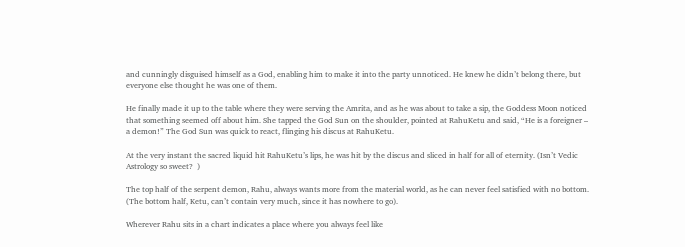and cunningly disguised himself as a God, enabling him to make it into the party unnoticed. He knew he didn’t belong there, but everyone else thought he was one of them.

He finally made it up to the table where they were serving the Amrita, and as he was about to take a sip, the Goddess Moon noticed that something seemed off about him. She tapped the God Sun on the shoulder, pointed at RahuKetu and said, “He is a foreigner – a demon!” The God Sun was quick to react, flinging his discus at RahuKetu.

At the very instant the sacred liquid hit RahuKetu’s lips, he was hit by the discus and sliced in half for all of eternity. (Isn’t Vedic Astrology so sweet?  )

The top half of the serpent demon, Rahu, always wants more from the material world, as he can never feel satisfied with no bottom. (The bottom half, Ketu, can’t contain very much, since it has nowhere to go).

Wherever Rahu sits in a chart indicates a place where you always feel like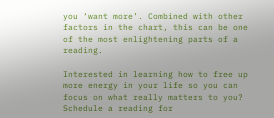you ‘want more’. Combined with other factors in the chart, this can be one of the most enlightening parts of a reading.

Interested in learning how to free up more energy in your life so you can focus on what really matters to you? Schedule a reading for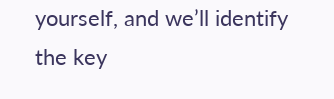yourself, and we’ll identify the key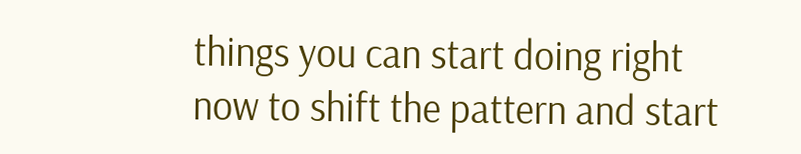things you can start doing right now to shift the pattern and start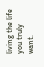living the life you truly want.